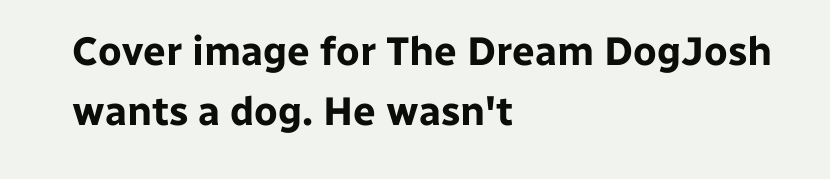Cover image for The Dream DogJosh wants a dog. He wasn't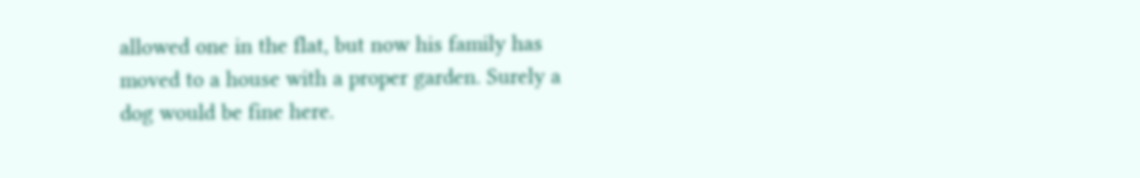allowed one in the flat, but now his family has moved to a house with a proper garden. Surely a dog would be fine here.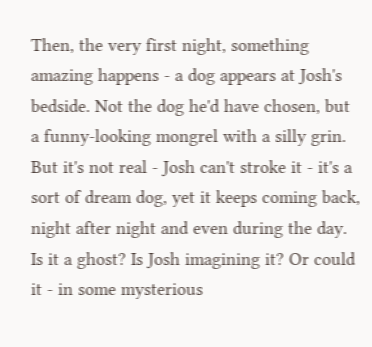Then, the very first night, something amazing happens - a dog appears at Josh's bedside. Not the dog he'd have chosen, but a funny-looking mongrel with a silly grin. But it's not real - Josh can't stroke it - it's a sort of dream dog, yet it keeps coming back, night after night and even during the day. Is it a ghost? Is Josh imagining it? Or could it - in some mysterious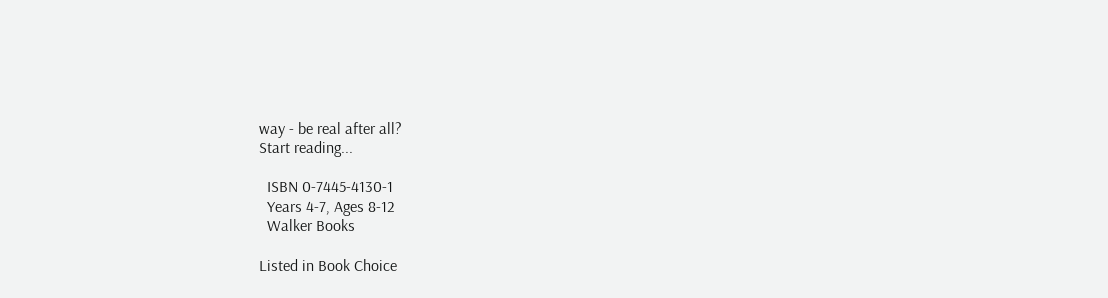way - be real after all?
Start reading...

  ISBN 0-7445-4130-1
  Years 4-7, Ages 8-12
  Walker Books

Listed in Book Choice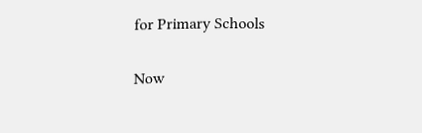for Primary Schools

Now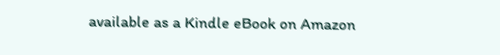available as a Kindle eBook on Amazon